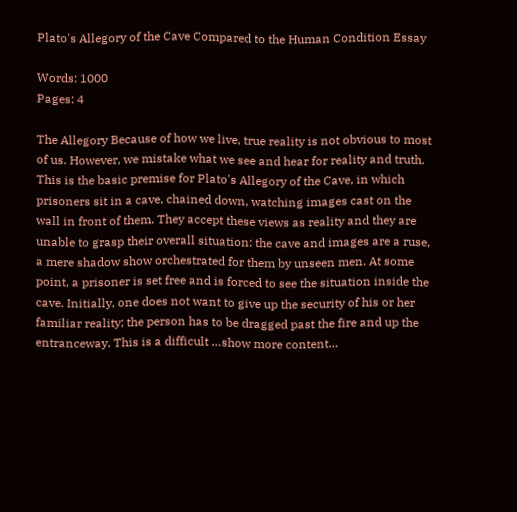Plato's Allegory of the Cave Compared to the Human Condition Essay

Words: 1000
Pages: 4

The Allegory Because of how we live, true reality is not obvious to most of us. However, we mistake what we see and hear for reality and truth. This is the basic premise for Plato's Allegory of the Cave, in which prisoners sit in a cave, chained down, watching images cast on the wall in front of them. They accept these views as reality and they are unable to grasp their overall situation: the cave and images are a ruse, a mere shadow show orchestrated for them by unseen men. At some point, a prisoner is set free and is forced to see the situation inside the cave. Initially, one does not want to give up the security of his or her familiar reality; the person has to be dragged past the fire and up the entranceway. This is a difficult …show more content…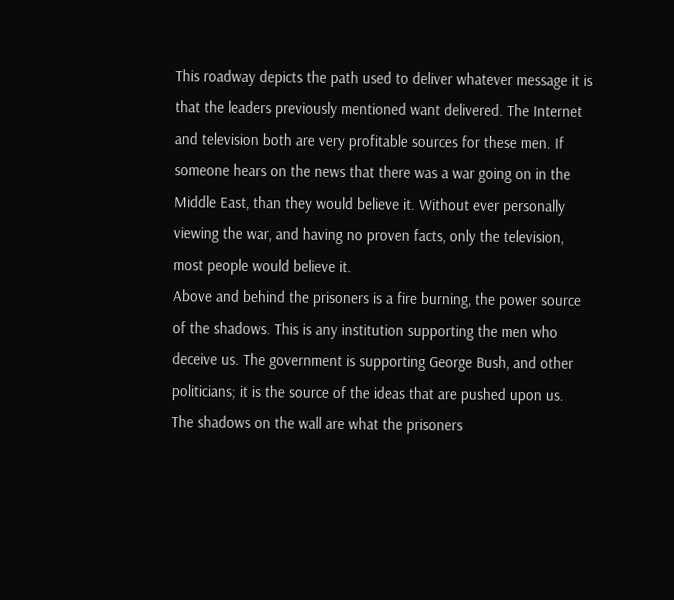This roadway depicts the path used to deliver whatever message it is that the leaders previously mentioned want delivered. The Internet and television both are very profitable sources for these men. If someone hears on the news that there was a war going on in the Middle East, than they would believe it. Without ever personally viewing the war, and having no proven facts, only the television, most people would believe it.
Above and behind the prisoners is a fire burning, the power source of the shadows. This is any institution supporting the men who deceive us. The government is supporting George Bush, and other politicians; it is the source of the ideas that are pushed upon us.
The shadows on the wall are what the prisoners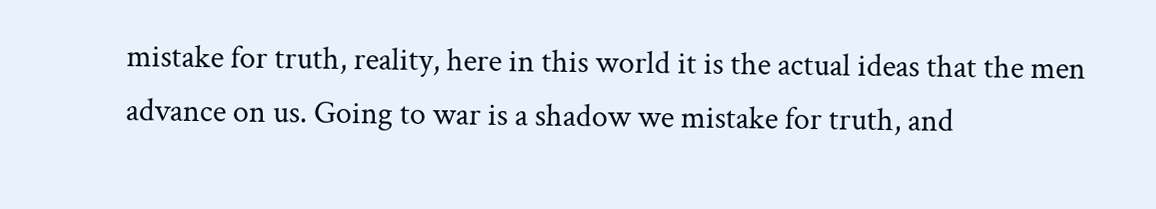mistake for truth, reality, here in this world it is the actual ideas that the men advance on us. Going to war is a shadow we mistake for truth, and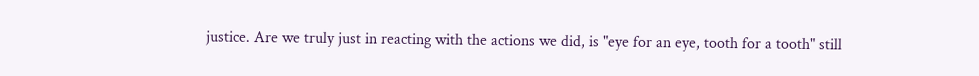justice. Are we truly just in reacting with the actions we did, is "eye for an eye, tooth for a tooth" still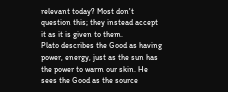relevant today? Most don't question this; they instead accept it as it is given to them.
Plato describes the Good as having power, energy, just as the sun has the power to warm our skin. He sees the Good as the source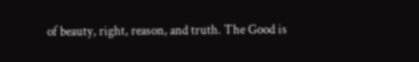of beauty, right, reason, and truth. The Good is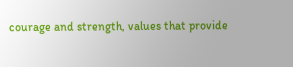courage and strength, values that provide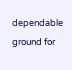dependable ground for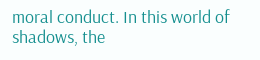moral conduct. In this world of shadows, the